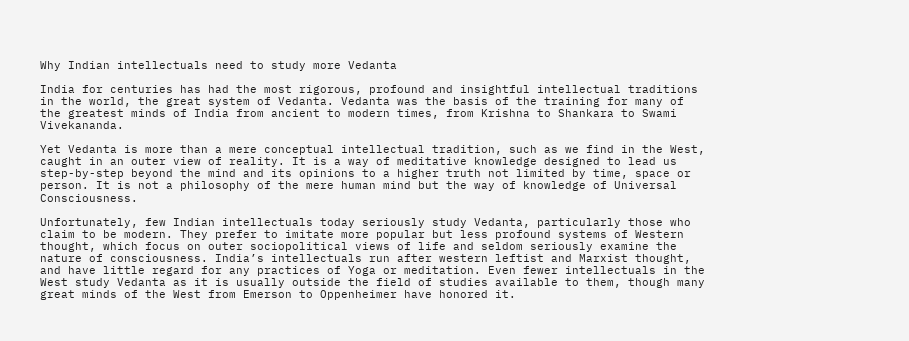Why Indian intellectuals need to study more Vedanta

India for centuries has had the most rigorous, profound and insightful intellectual traditions in the world, the great system of Vedanta. Vedanta was the basis of the training for many of the greatest minds of India from ancient to modern times, from Krishna to Shankara to Swami Vivekananda.

Yet Vedanta is more than a mere conceptual intellectual tradition, such as we find in the West, caught in an outer view of reality. It is a way of meditative knowledge designed to lead us step-by-step beyond the mind and its opinions to a higher truth not limited by time, space or person. It is not a philosophy of the mere human mind but the way of knowledge of Universal Consciousness.

Unfortunately, few Indian intellectuals today seriously study Vedanta, particularly those who claim to be modern. They prefer to imitate more popular but less profound systems of Western thought, which focus on outer sociopolitical views of life and seldom seriously examine the nature of consciousness. India’s intellectuals run after western leftist and Marxist thought, and have little regard for any practices of Yoga or meditation. Even fewer intellectuals in the West study Vedanta as it is usually outside the field of studies available to them, though many great minds of the West from Emerson to Oppenheimer have honored it.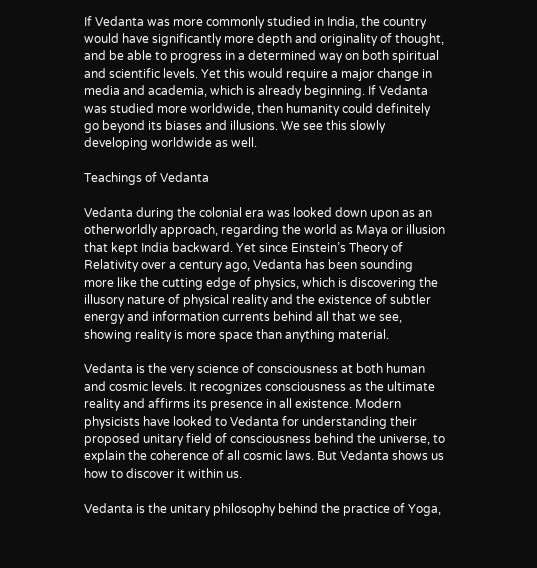If Vedanta was more commonly studied in India, the country would have significantly more depth and originality of thought, and be able to progress in a determined way on both spiritual and scientific levels. Yet this would require a major change in media and academia, which is already beginning. If Vedanta was studied more worldwide, then humanity could definitely go beyond its biases and illusions. We see this slowly developing worldwide as well.

Teachings of Vedanta

Vedanta during the colonial era was looked down upon as an otherworldly approach, regarding the world as Maya or illusion that kept India backward. Yet since Einstein’s Theory of Relativity over a century ago, Vedanta has been sounding more like the cutting edge of physics, which is discovering the illusory nature of physical reality and the existence of subtler energy and information currents behind all that we see, showing reality is more space than anything material.

Vedanta is the very science of consciousness at both human and cosmic levels. It recognizes consciousness as the ultimate reality and affirms its presence in all existence. Modern physicists have looked to Vedanta for understanding their proposed unitary field of consciousness behind the universe, to explain the coherence of all cosmic laws. But Vedanta shows us how to discover it within us.

Vedanta is the unitary philosophy behind the practice of Yoga,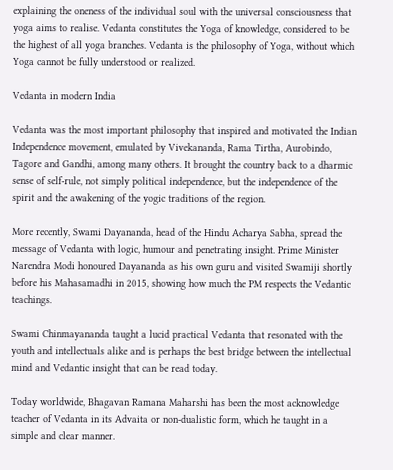explaining the oneness of the individual soul with the universal consciousness that yoga aims to realise. Vedanta constitutes the Yoga of knowledge, considered to be the highest of all yoga branches. Vedanta is the philosophy of Yoga, without which Yoga cannot be fully understood or realized.

Vedanta in modern India

Vedanta was the most important philosophy that inspired and motivated the Indian Independence movement, emulated by Vivekananda, Rama Tirtha, Aurobindo, Tagore and Gandhi, among many others. It brought the country back to a dharmic sense of self-rule, not simply political independence, but the independence of the spirit and the awakening of the yogic traditions of the region.

More recently, Swami Dayananda, head of the Hindu Acharya Sabha, spread the message of Vedanta with logic, humour and penetrating insight. Prime Minister Narendra Modi honoured Dayananda as his own guru and visited Swamiji shortly before his Mahasamadhi in 2015, showing how much the PM respects the Vedantic teachings.

Swami Chinmayananda taught a lucid practical Vedanta that resonated with the youth and intellectuals alike and is perhaps the best bridge between the intellectual mind and Vedantic insight that can be read today.

Today worldwide, Bhagavan Ramana Maharshi has been the most acknowledge teacher of Vedanta in its Advaita or non-dualistic form, which he taught in a simple and clear manner.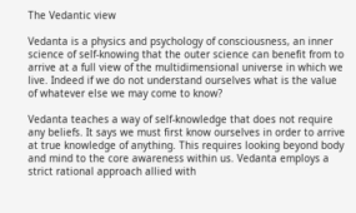The Vedantic view

Vedanta is a physics and psychology of consciousness, an inner science of self-knowing that the outer science can benefit from to arrive at a full view of the multidimensional universe in which we live. Indeed if we do not understand ourselves what is the value of whatever else we may come to know?

Vedanta teaches a way of self-knowledge that does not require any beliefs. It says we must first know ourselves in order to arrive at true knowledge of anything. This requires looking beyond body and mind to the core awareness within us. Vedanta employs a strict rational approach allied with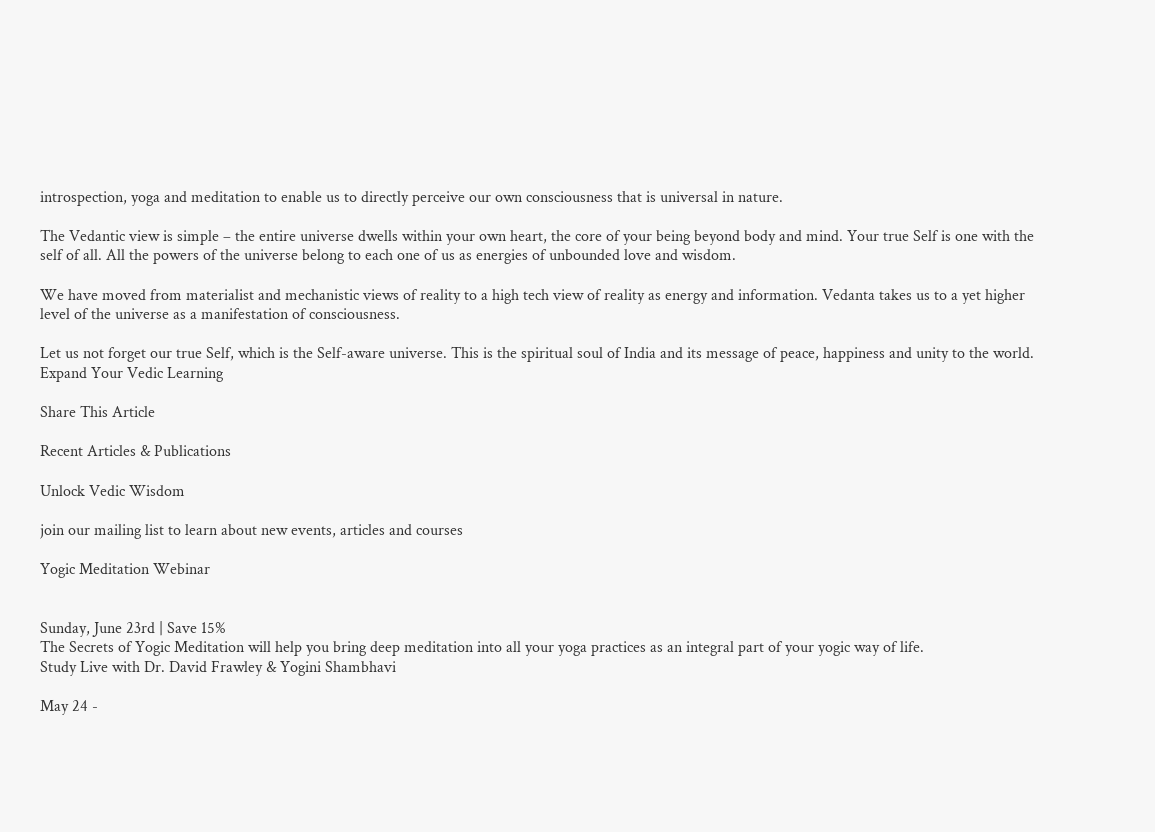introspection, yoga and meditation to enable us to directly perceive our own consciousness that is universal in nature.

The Vedantic view is simple – the entire universe dwells within your own heart, the core of your being beyond body and mind. Your true Self is one with the self of all. All the powers of the universe belong to each one of us as energies of unbounded love and wisdom.

We have moved from materialist and mechanistic views of reality to a high tech view of reality as energy and information. Vedanta takes us to a yet higher level of the universe as a manifestation of consciousness.

Let us not forget our true Self, which is the Self-aware universe. This is the spiritual soul of India and its message of peace, happiness and unity to the world.
Expand Your Vedic Learning

Share This Article

Recent Articles & Publications

Unlock Vedic Wisdom

join our mailing list to learn about new events, articles and courses

Yogic Meditation Webinar


Sunday, June 23rd | Save 15%
The Secrets of Yogic Meditation will help you bring deep meditation into all your yoga practices as an integral part of your yogic way of life.
Study Live with Dr. David Frawley & Yogini Shambhavi

May 24 -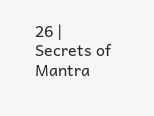26 | Secrets of Mantra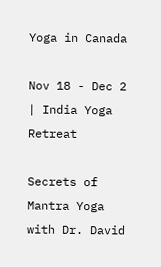Yoga in Canada

Nov 18 - Dec 2 | India Yoga Retreat

Secrets of Mantra Yoga
with Dr. David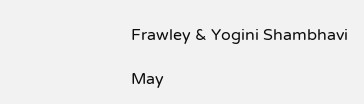Frawley & Yogini Shambhavi

May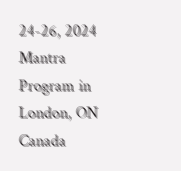24-26, 2024 Mantra Program in London, ON Canada